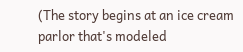(The story begins at an ice cream parlor that's modeled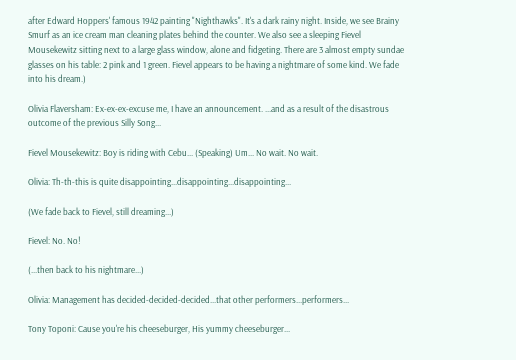after Edward Hoppers' famous 1942 painting "Nighthawks". It's a dark rainy night. Inside, we see Brainy Smurf as an ice cream man cleaning plates behind the counter. We also see a sleeping Fievel Mousekewitz sitting next to a large glass window, alone and fidgeting. There are 3 almost empty sundae glasses on his table: 2 pink and 1 green. Fievel appears to be having a nightmare of some kind. We fade into his dream.)

Olivia Flaversham: Ex-ex-ex-excuse me, I have an announcement. ...and as a result of the disastrous outcome of the previous Silly Song...

Fievel Mousekewitz: Boy is riding with Cebu... (Speaking) Um... No wait. No wait.

Olivia: Th-th-this is quite disappointing...disappointing...disappointing...

(We fade back to Fievel, still dreaming...)

Fievel: No. No!

(...then back to his nightmare...)

Olivia: Management has decided-decided-decided...that other performers...performers...

Tony Toponi: Cause you're his cheeseburger, His yummy cheeseburger...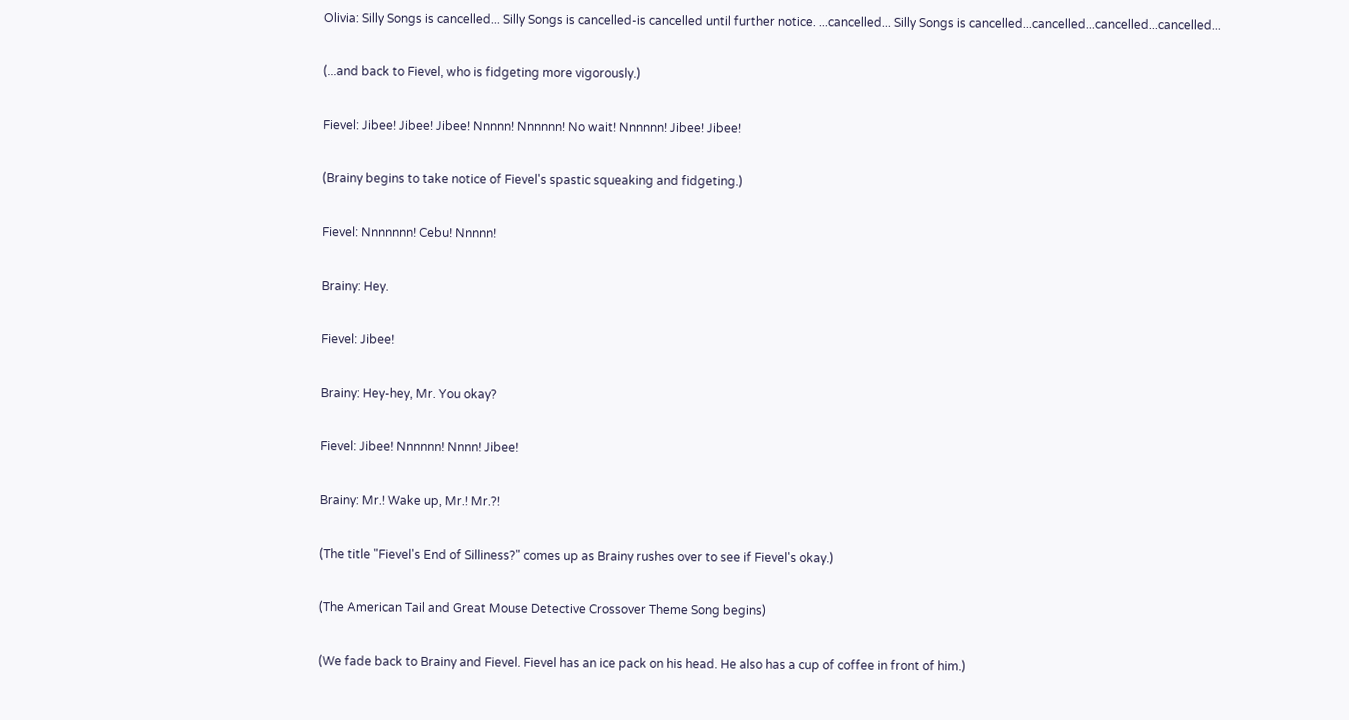Olivia: Silly Songs is cancelled... Silly Songs is cancelled-is cancelled until further notice. ...cancelled... Silly Songs is cancelled...cancelled...cancelled...cancelled...

(...and back to Fievel, who is fidgeting more vigorously.)

Fievel: Jibee! Jibee! Jibee! Nnnnn! Nnnnnn! No wait! Nnnnnn! Jibee! Jibee!

(Brainy begins to take notice of Fievel's spastic squeaking and fidgeting.)

Fievel: Nnnnnnn! Cebu! Nnnnn!

Brainy: Hey.

Fievel: Jibee!

Brainy: Hey-hey, Mr. You okay?

Fievel: Jibee! Nnnnnn! Nnnn! Jibee!

Brainy: Mr.! Wake up, Mr.! Mr.?!

(The title "Fievel's End of Silliness?" comes up as Brainy rushes over to see if Fievel's okay.)

(The American Tail and Great Mouse Detective Crossover Theme Song begins)

(We fade back to Brainy and Fievel. Fievel has an ice pack on his head. He also has a cup of coffee in front of him.)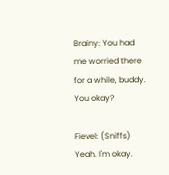Brainy: You had me worried there for a while, buddy. You okay?

Fievel: (Sniffs) Yeah. I'm okay.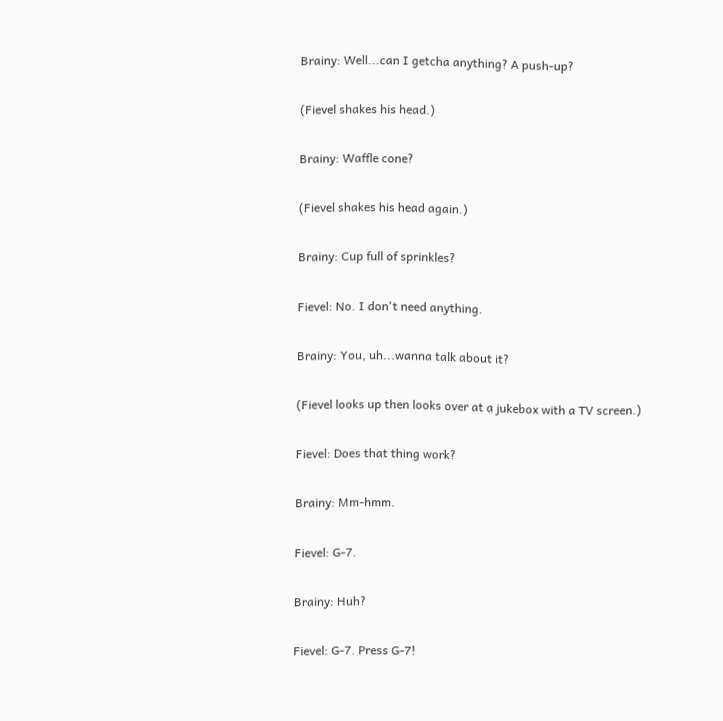Brainy: Well...can I getcha anything? A push-up?

(Fievel shakes his head.)

Brainy: Waffle cone?

(Fievel shakes his head again.)

Brainy: Cup full of sprinkles?

Fievel: No. I don't need anything.

Brainy: You, uh...wanna talk about it?

(Fievel looks up then looks over at a jukebox with a TV screen.)

Fievel: Does that thing work?

Brainy: Mm-hmm.

Fievel: G-7.

Brainy: Huh?

Fievel: G-7. Press G-7!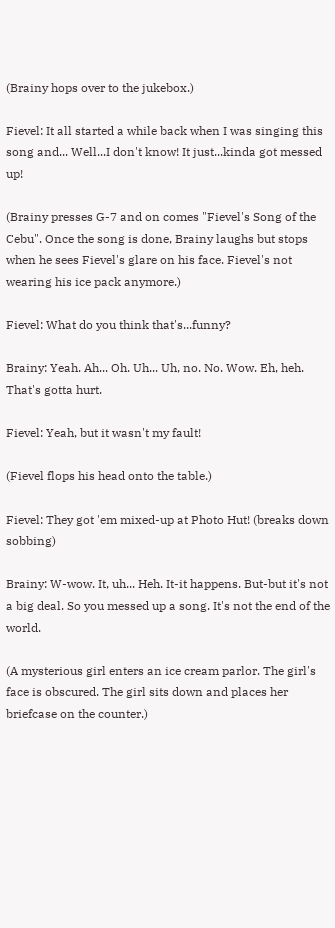(Brainy hops over to the jukebox.)

Fievel: It all started a while back when I was singing this song and... Well...I don't know! It just...kinda got messed up!

(Brainy presses G-7 and on comes "Fievel's Song of the Cebu". Once the song is done, Brainy laughs but stops when he sees Fievel's glare on his face. Fievel's not wearing his ice pack anymore.)

Fievel: What do you think that's...funny?

Brainy: Yeah. Ah... Oh. Uh... Uh, no. No. Wow. Eh, heh. That's gotta hurt.

Fievel: Yeah, but it wasn't my fault!

(Fievel flops his head onto the table.)

Fievel: They got 'em mixed-up at Photo Hut! (breaks down sobbing)

Brainy: W-wow. It, uh... Heh. It-it happens. But-but it's not a big deal. So you messed up a song. It's not the end of the world.

(A mysterious girl enters an ice cream parlor. The girl's face is obscured. The girl sits down and places her briefcase on the counter.)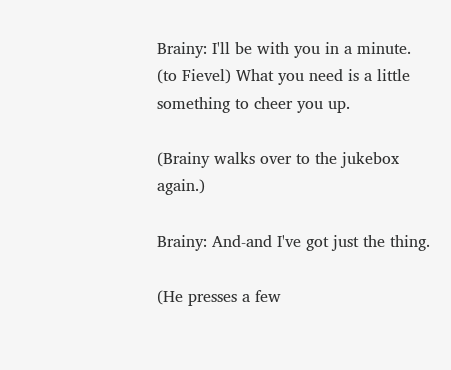Brainy: I'll be with you in a minute. (to Fievel) What you need is a little something to cheer you up.

(Brainy walks over to the jukebox again.)

Brainy: And-and I've got just the thing.

(He presses a few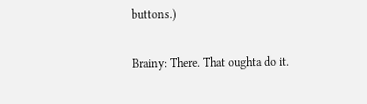buttons.)

Brainy: There. That oughta do it.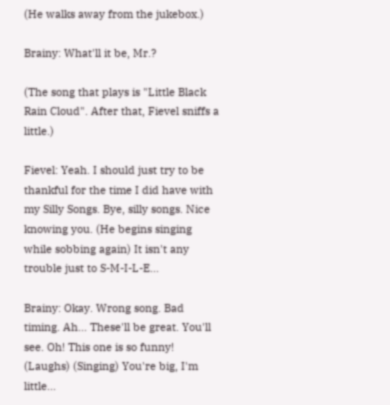(He walks away from the jukebox.)

Brainy: What'll it be, Mr.?

(The song that plays is "Little Black Rain Cloud". After that, Fievel sniffs a little.)

Fievel: Yeah. I should just try to be thankful for the time I did have with my Silly Songs. Bye, silly songs. Nice knowing you. (He begins singing while sobbing again) It isn't any trouble just to S-M-I-L-E...

Brainy: Okay. Wrong song. Bad timing. Ah... These'll be great. You'll see. Oh! This one is so funny! (Laughs) (Singing) You're big, I'm little...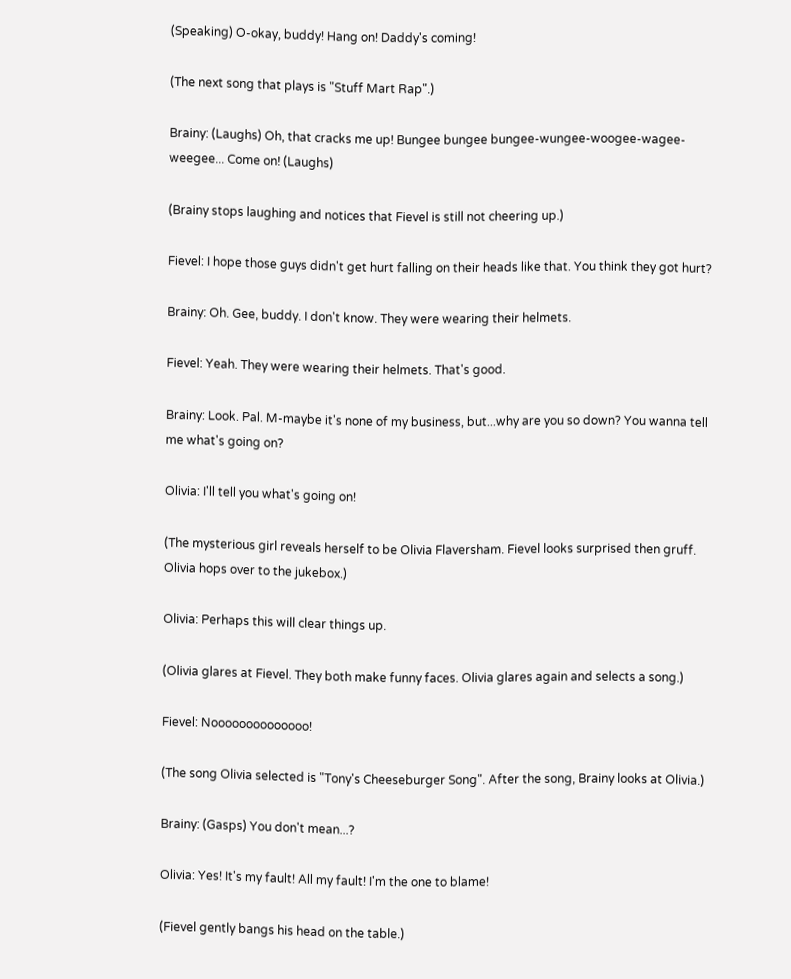(Speaking) O-okay, buddy! Hang on! Daddy's coming!

(The next song that plays is "Stuff Mart Rap".)

Brainy: (Laughs) Oh, that cracks me up! Bungee bungee bungee-wungee-woogee-wagee-weegee... Come on! (Laughs)

(Brainy stops laughing and notices that Fievel is still not cheering up.)

Fievel: I hope those guys didn't get hurt falling on their heads like that. You think they got hurt?

Brainy: Oh. Gee, buddy. I don't know. They were wearing their helmets.

Fievel: Yeah. They were wearing their helmets. That's good.

Brainy: Look. Pal. M-maybe it's none of my business, but...why are you so down? You wanna tell me what's going on?

Olivia: I'll tell you what's going on!

(The mysterious girl reveals herself to be Olivia Flaversham. Fievel looks surprised then gruff. Olivia hops over to the jukebox.)

Olivia: Perhaps this will clear things up.

(Olivia glares at Fievel. They both make funny faces. Olivia glares again and selects a song.)

Fievel: Noooooooooooooo!

(The song Olivia selected is "Tony's Cheeseburger Song". After the song, Brainy looks at Olivia.)

Brainy: (Gasps) You don't mean...?

Olivia: Yes! It's my fault! All my fault! I'm the one to blame!

(Fievel gently bangs his head on the table.)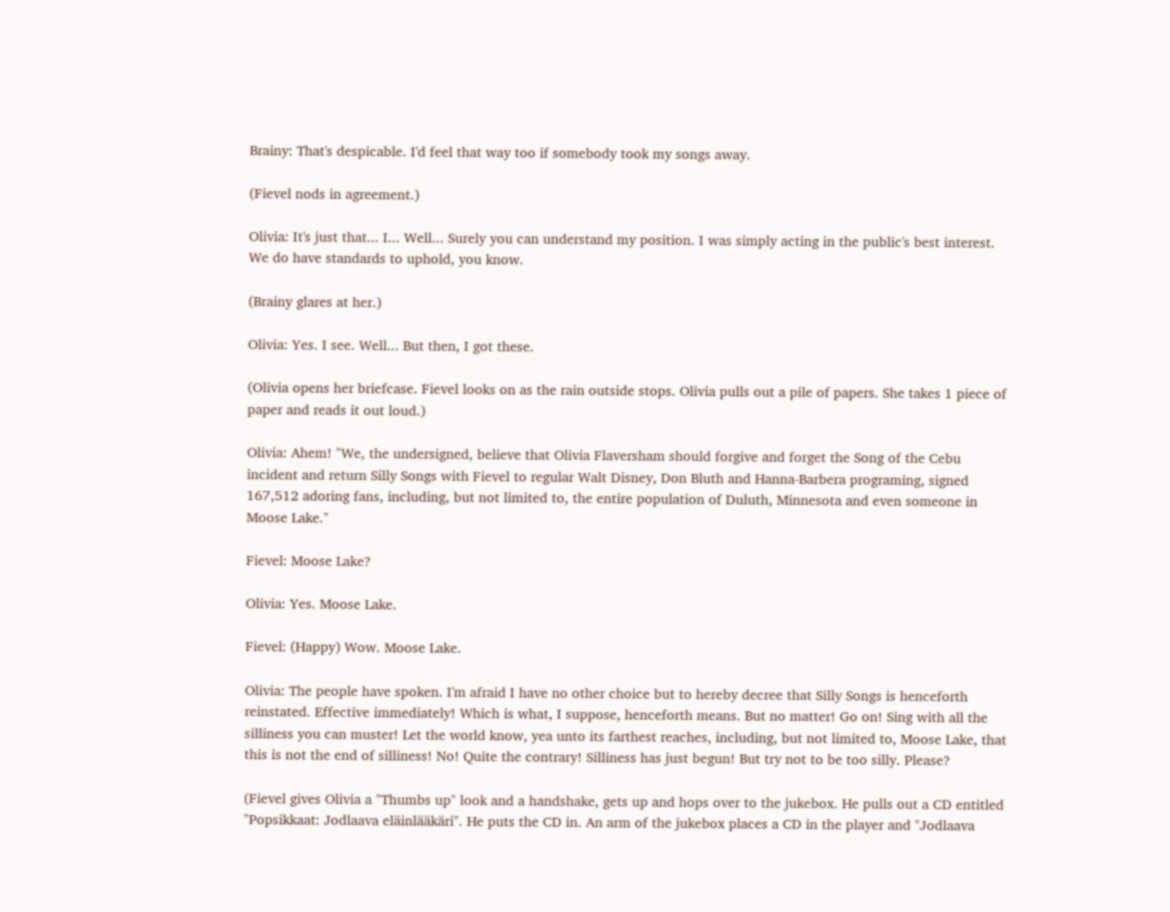Brainy: That's despicable. I'd feel that way too if somebody took my songs away.

(Fievel nods in agreement.)

Olivia: It's just that... I... Well... Surely you can understand my position. I was simply acting in the public's best interest. We do have standards to uphold, you know.

(Brainy glares at her.)

Olivia: Yes. I see. Well... But then, I got these.

(Olivia opens her briefcase. Fievel looks on as the rain outside stops. Olivia pulls out a pile of papers. She takes 1 piece of paper and reads it out loud.)

Olivia: Ahem! "We, the undersigned, believe that Olivia Flaversham should forgive and forget the Song of the Cebu incident and return Silly Songs with Fievel to regular Walt Disney, Don Bluth and Hanna-Barbera programing, signed 167,512 adoring fans, including, but not limited to, the entire population of Duluth, Minnesota and even someone in Moose Lake."

Fievel: Moose Lake?

Olivia: Yes. Moose Lake.

Fievel: (Happy) Wow. Moose Lake.

Olivia: The people have spoken. I'm afraid I have no other choice but to hereby decree that Silly Songs is henceforth reinstated. Effective immediately! Which is what, I suppose, henceforth means. But no matter! Go on! Sing with all the silliness you can muster! Let the world know, yea unto its farthest reaches, including, but not limited to, Moose Lake, that this is not the end of silliness! No! Quite the contrary! Silliness has just begun! But try not to be too silly. Please?

(Fievel gives Olivia a "Thumbs up" look and a handshake, gets up and hops over to the jukebox. He pulls out a CD entitled "Popsikkaat: Jodlaava eläinlääkäri". He puts the CD in. An arm of the jukebox places a CD in the player and "Jodlaava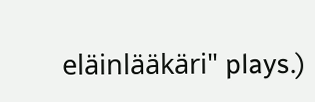eläinlääkäri" plays.)